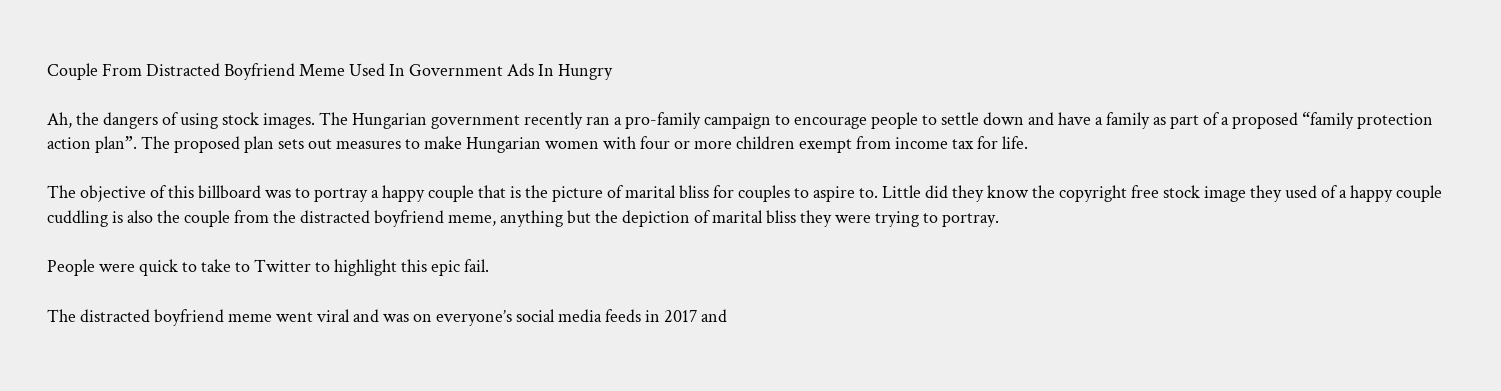Couple From Distracted Boyfriend Meme Used In Government Ads In Hungry

Ah, the dangers of using stock images. The Hungarian government recently ran a pro-family campaign to encourage people to settle down and have a family as part of a proposed “family protection action plan”. The proposed plan sets out measures to make Hungarian women with four or more children exempt from income tax for life.

The objective of this billboard was to portray a happy couple that is the picture of marital bliss for couples to aspire to. Little did they know the copyright free stock image they used of a happy couple cuddling is also the couple from the distracted boyfriend meme, anything but the depiction of marital bliss they were trying to portray.

People were quick to take to Twitter to highlight this epic fail.

The distracted boyfriend meme went viral and was on everyone’s social media feeds in 2017 and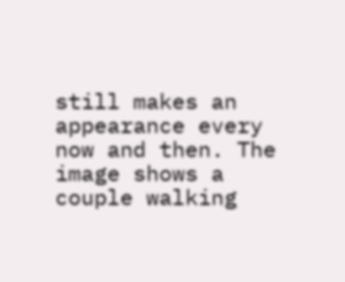still makes an appearance every now and then. The image shows a couple walking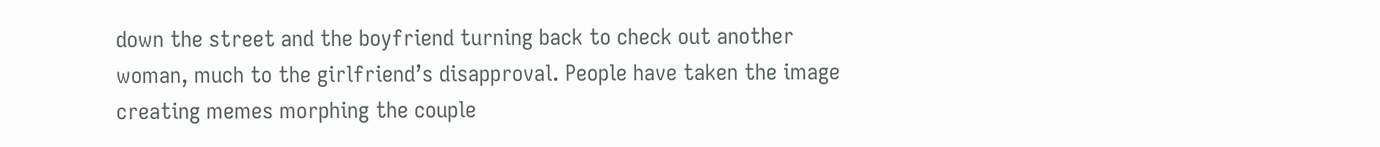down the street and the boyfriend turning back to check out another woman, much to the girlfriend’s disapproval. People have taken the image creating memes morphing the couple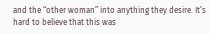and the “other woman” into anything they desire. It’s hard to believe that this was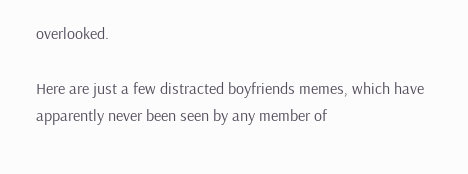overlooked.

Here are just a few distracted boyfriends memes, which have apparently never been seen by any member of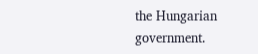the Hungarian government.